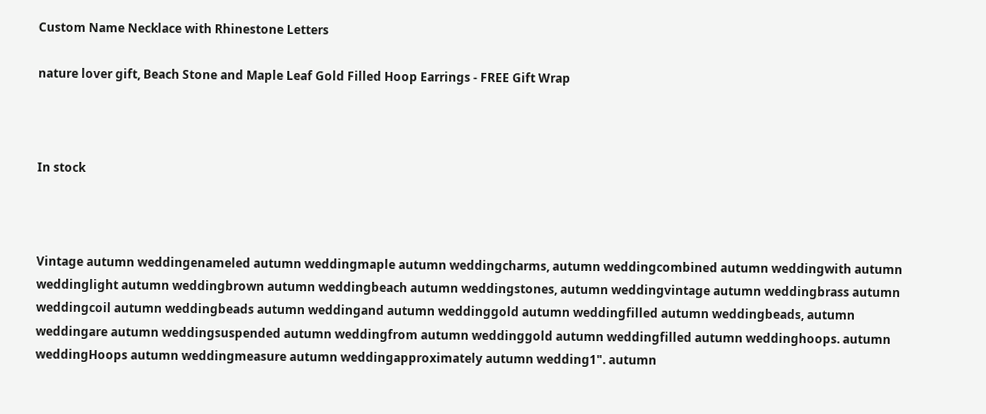Custom Name Necklace with Rhinestone Letters

nature lover gift, Beach Stone and Maple Leaf Gold Filled Hoop Earrings - FREE Gift Wrap



In stock



Vintage autumn weddingenameled autumn weddingmaple autumn weddingcharms, autumn weddingcombined autumn weddingwith autumn weddinglight autumn weddingbrown autumn weddingbeach autumn weddingstones, autumn weddingvintage autumn weddingbrass autumn weddingcoil autumn weddingbeads autumn weddingand autumn weddinggold autumn weddingfilled autumn weddingbeads, autumn weddingare autumn weddingsuspended autumn weddingfrom autumn weddinggold autumn weddingfilled autumn weddinghoops. autumn weddingHoops autumn weddingmeasure autumn weddingapproximately autumn wedding1". autumn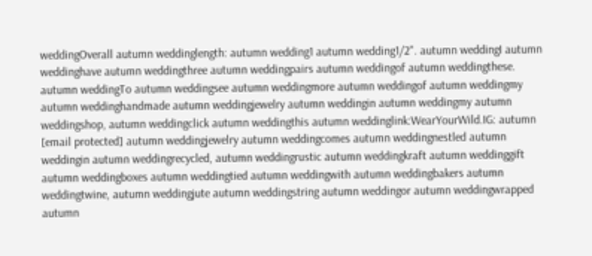weddingOverall autumn weddinglength: autumn wedding1 autumn wedding1/2". autumn weddingI autumn weddinghave autumn weddingthree autumn weddingpairs autumn weddingof autumn weddingthese. autumn weddingTo autumn weddingsee autumn weddingmore autumn weddingof autumn weddingmy autumn weddinghandmade autumn weddingjewelry autumn weddingin autumn weddingmy autumn weddingshop, autumn weddingclick autumn weddingthis autumn weddinglink:WearYourWild.IG: autumn [email protected] autumn weddingjewelry autumn weddingcomes autumn weddingnestled autumn weddingin autumn weddingrecycled, autumn weddingrustic autumn weddingkraft autumn weddinggift autumn weddingboxes autumn weddingtied autumn weddingwith autumn weddingbakers autumn weddingtwine, autumn weddingjute autumn weddingstring autumn weddingor autumn weddingwrapped autumn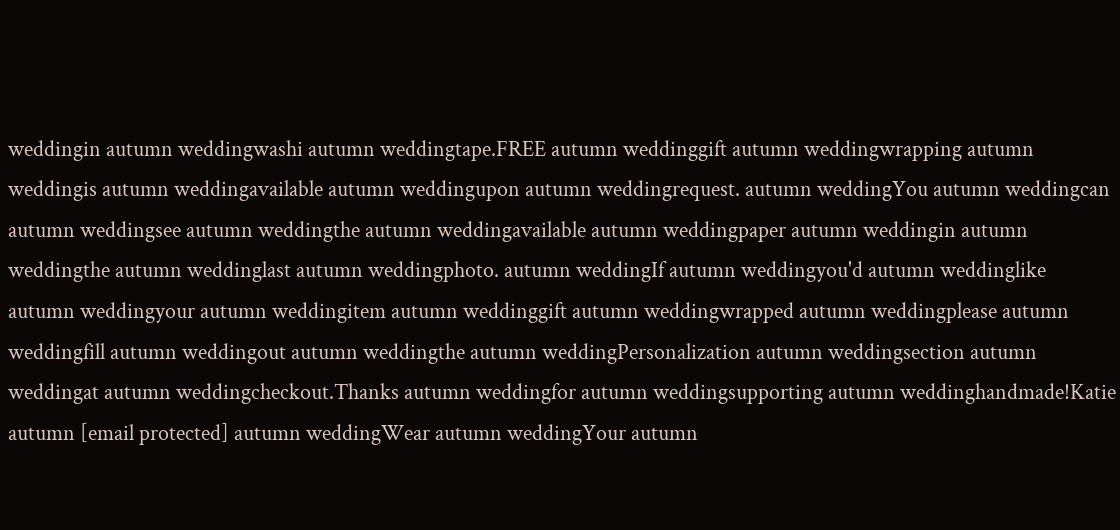weddingin autumn weddingwashi autumn weddingtape.FREE autumn weddinggift autumn weddingwrapping autumn weddingis autumn weddingavailable autumn weddingupon autumn weddingrequest. autumn weddingYou autumn weddingcan autumn weddingsee autumn weddingthe autumn weddingavailable autumn weddingpaper autumn weddingin autumn weddingthe autumn weddinglast autumn weddingphoto. autumn weddingIf autumn weddingyou'd autumn weddinglike autumn weddingyour autumn weddingitem autumn weddinggift autumn weddingwrapped autumn weddingplease autumn weddingfill autumn weddingout autumn weddingthe autumn weddingPersonalization autumn weddingsection autumn weddingat autumn weddingcheckout.Thanks autumn weddingfor autumn weddingsupporting autumn weddinghandmade!Katie autumn [email protected] autumn weddingWear autumn weddingYour autumn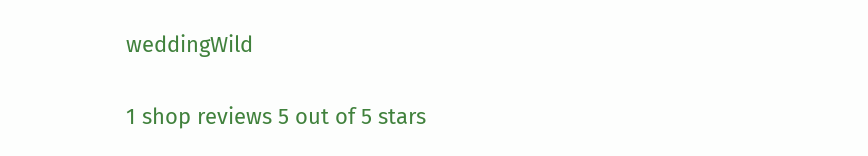weddingWild

1 shop reviews 5 out of 5 stars